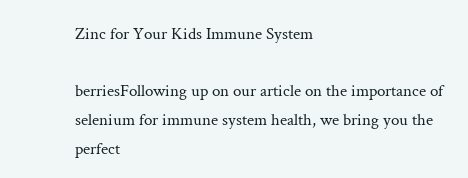Zinc for Your Kids Immune System

berriesFollowing up on our article on the importance of selenium for immune system health, we bring you the perfect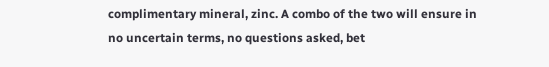complimentary mineral, zinc. A combo of the two will ensure in no uncertain terms, no questions asked, bet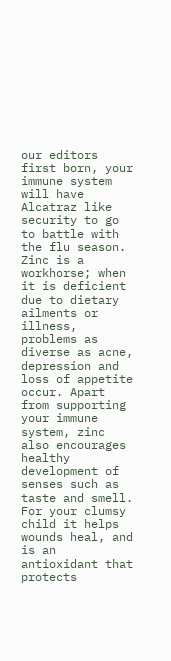our editors first born, your immune system will have Alcatraz like security to go to battle with the flu season. Zinc is a workhorse; when it is deficient due to dietary ailments or illness, problems as diverse as acne, depression and loss of appetite occur. Apart from supporting your immune system, zinc also encourages healthy development of senses such as taste and smell. For your clumsy child it helps wounds heal, and is an antioxidant that protects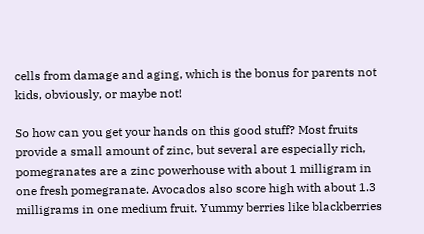cells from damage and aging, which is the bonus for parents not kids, obviously, or maybe not!

So how can you get your hands on this good stuff? Most fruits provide a small amount of zinc, but several are especially rich, pomegranates are a zinc powerhouse with about 1 milligram in one fresh pomegranate. Avocados also score high with about 1.3 milligrams in one medium fruit. Yummy berries like blackberries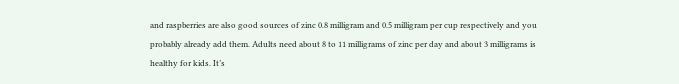and raspberries are also good sources of zinc 0.8 milligram and 0.5 milligram per cup respectively and you probably already add them. Adults need about 8 to 11 milligrams of zinc per day and about 3 milligrams is healthy for kids. It’s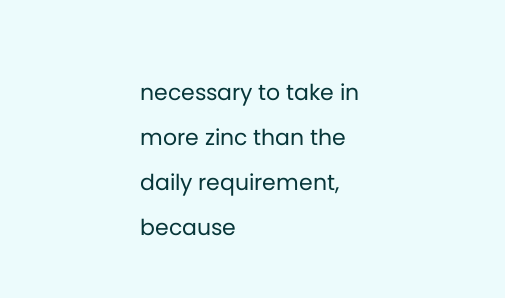necessary to take in more zinc than the daily requirement, because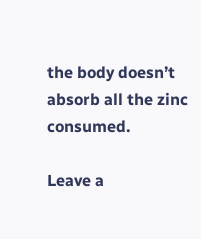the body doesn’t absorb all the zinc consumed.

Leave a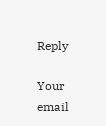Reply

Your email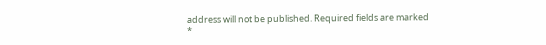address will not be published. Required fields are marked *